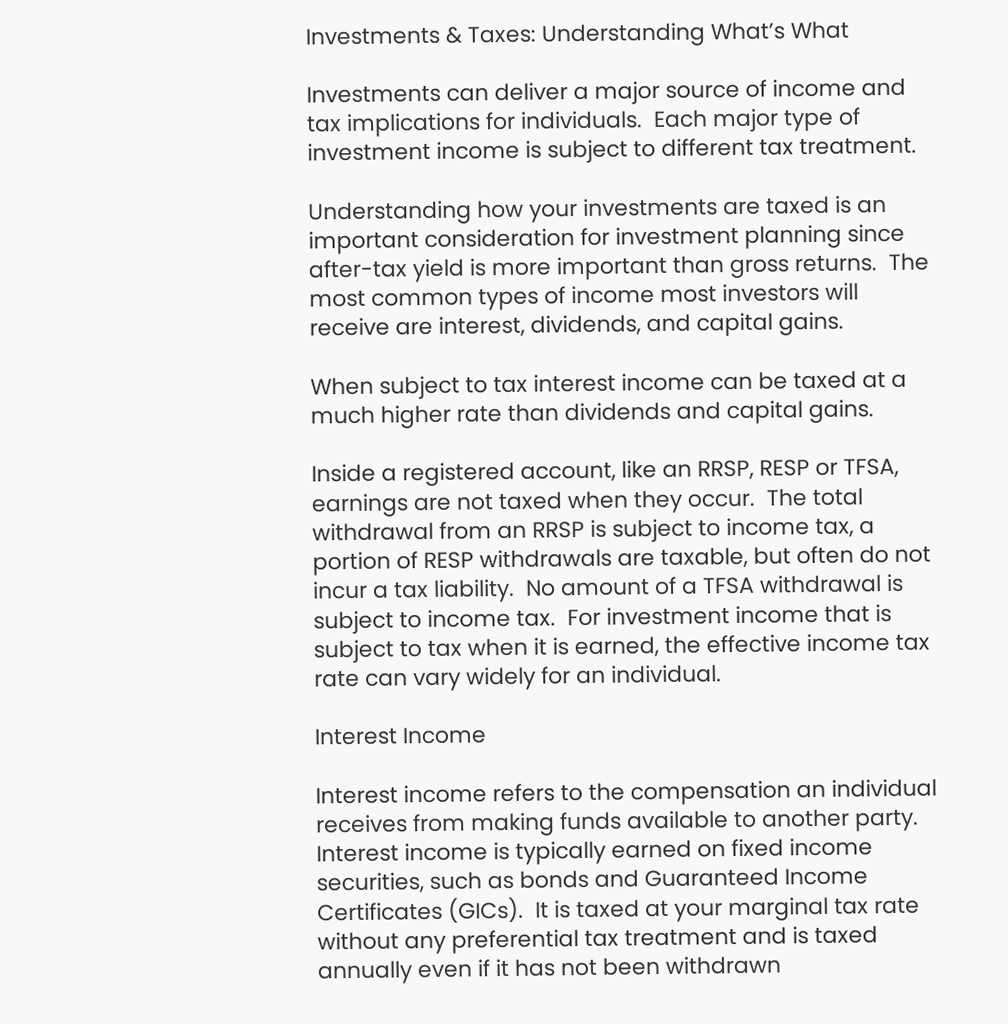Investments & Taxes: Understanding What’s What

Investments can deliver a major source of income and tax implications for individuals.  Each major type of investment income is subject to different tax treatment.

Understanding how your investments are taxed is an important consideration for investment planning since after-tax yield is more important than gross returns.  The most common types of income most investors will receive are interest, dividends, and capital gains.

When subject to tax interest income can be taxed at a much higher rate than dividends and capital gains.

Inside a registered account, like an RRSP, RESP or TFSA, earnings are not taxed when they occur.  The total withdrawal from an RRSP is subject to income tax, a portion of RESP withdrawals are taxable, but often do not incur a tax liability.  No amount of a TFSA withdrawal is subject to income tax.  For investment income that is subject to tax when it is earned, the effective income tax rate can vary widely for an individual.

Interest Income

Interest income refers to the compensation an individual receives from making funds available to another party.  Interest income is typically earned on fixed income securities, such as bonds and Guaranteed Income Certificates (GICs).  It is taxed at your marginal tax rate without any preferential tax treatment and is taxed annually even if it has not been withdrawn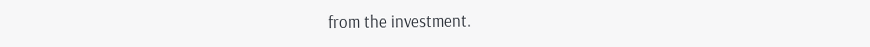from the investment.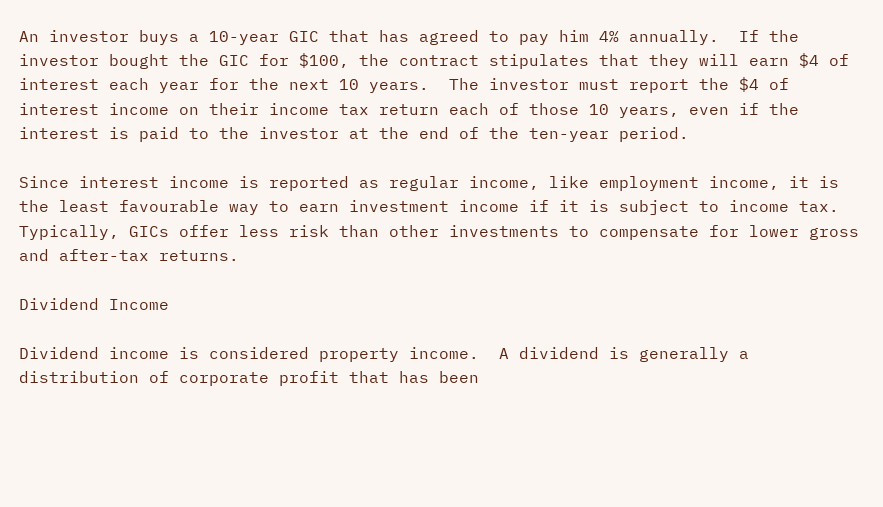An investor buys a 10-year GIC that has agreed to pay him 4% annually.  If the investor bought the GIC for $100, the contract stipulates that they will earn $4 of interest each year for the next 10 years.  The investor must report the $4 of interest income on their income tax return each of those 10 years, even if the interest is paid to the investor at the end of the ten-year period.

Since interest income is reported as regular income, like employment income, it is the least favourable way to earn investment income if it is subject to income tax.  Typically, GICs offer less risk than other investments to compensate for lower gross and after-tax returns.

Dividend Income

Dividend income is considered property income.  A dividend is generally a distribution of corporate profit that has been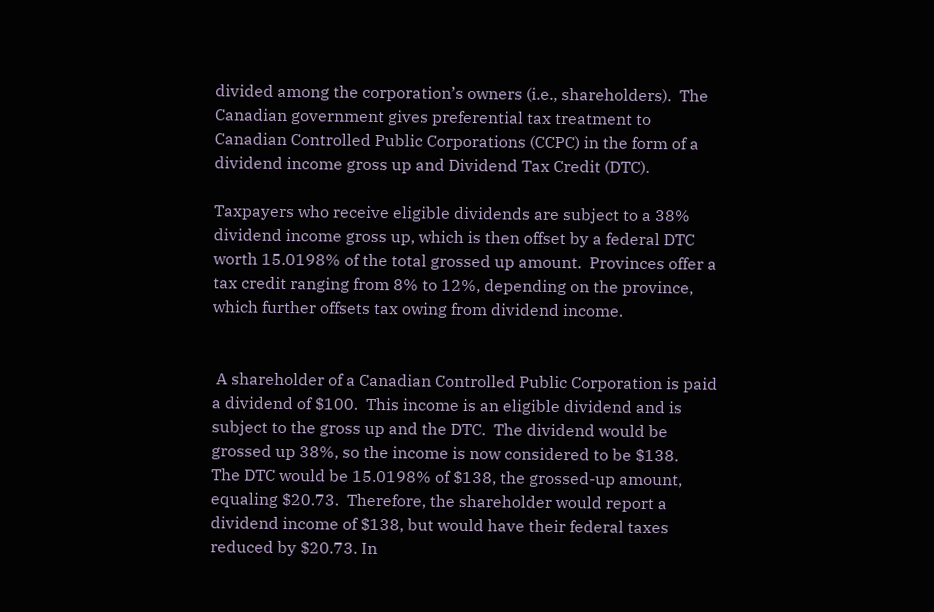divided among the corporation’s owners (i.e., shareholders).  The Canadian government gives preferential tax treatment to Canadian Controlled Public Corporations (CCPC) in the form of a dividend income gross up and Dividend Tax Credit (DTC).

Taxpayers who receive eligible dividends are subject to a 38% dividend income gross up, which is then offset by a federal DTC worth 15.0198% of the total grossed up amount.  Provinces offer a tax credit ranging from 8% to 12%, depending on the province, which further offsets tax owing from dividend income.


 A shareholder of a Canadian Controlled Public Corporation is paid a dividend of $100.  This income is an eligible dividend and is subject to the gross up and the DTC.  The dividend would be grossed up 38%, so the income is now considered to be $138.   The DTC would be 15.0198% of $138, the grossed-up amount, equaling $20.73.  Therefore, the shareholder would report a dividend income of $138, but would have their federal taxes reduced by $20.73. In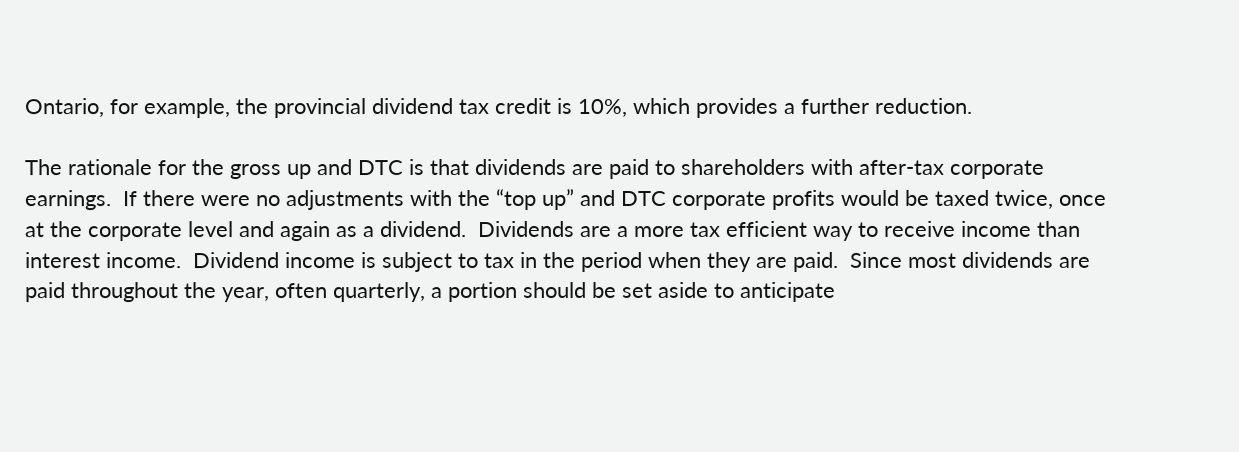Ontario, for example, the provincial dividend tax credit is 10%, which provides a further reduction.

The rationale for the gross up and DTC is that dividends are paid to shareholders with after-tax corporate earnings.  If there were no adjustments with the “top up” and DTC corporate profits would be taxed twice, once at the corporate level and again as a dividend.  Dividends are a more tax efficient way to receive income than interest income.  Dividend income is subject to tax in the period when they are paid.  Since most dividends are paid throughout the year, often quarterly, a portion should be set aside to anticipate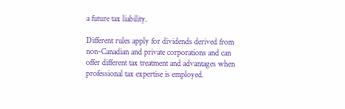a future tax liability.

Different rules apply for dividends derived from non-Canadian and private corporations and can offer different tax treatment and advantages when professional tax expertise is employed.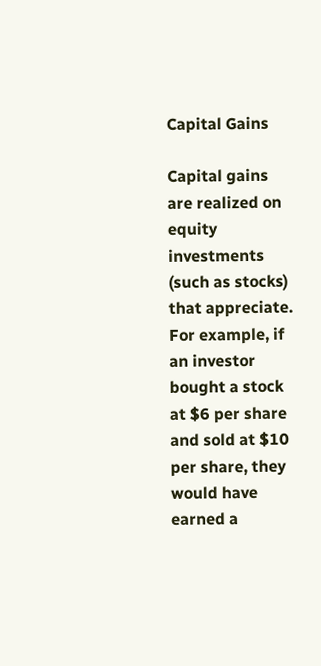Capital Gains

Capital gains are realized on equity investments (such as stocks) that appreciate.  For example, if an investor bought a stock at $6 per share and sold at $10 per share, they would have earned a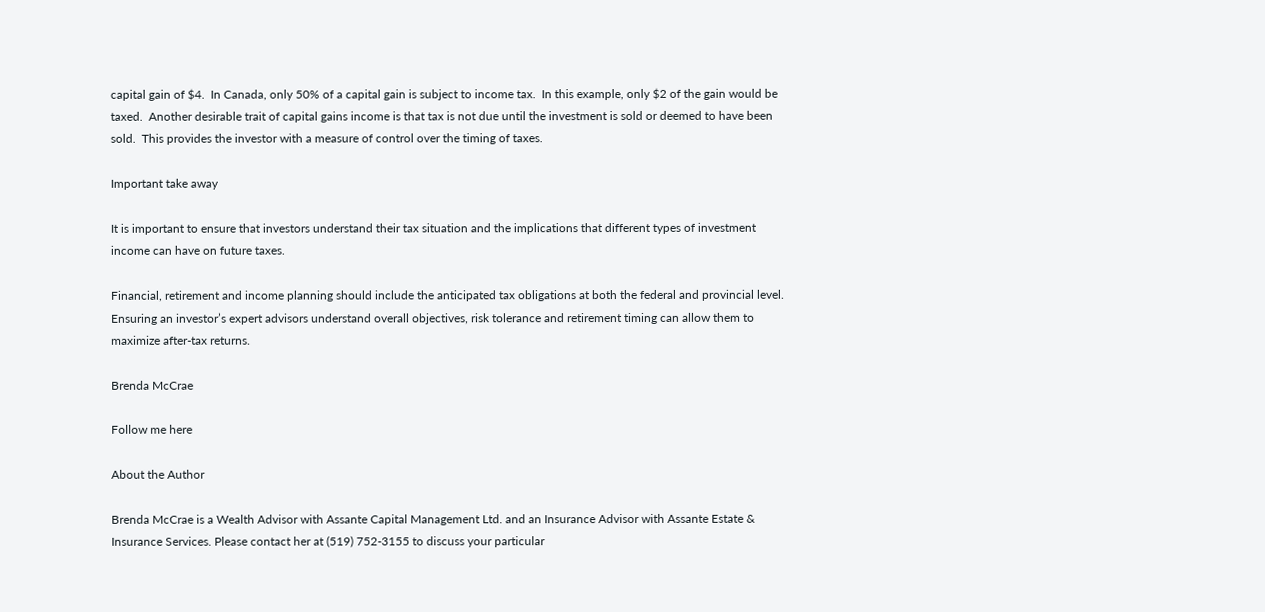capital gain of $4.  In Canada, only 50% of a capital gain is subject to income tax.  In this example, only $2 of the gain would be taxed.  Another desirable trait of capital gains income is that tax is not due until the investment is sold or deemed to have been sold.  This provides the investor with a measure of control over the timing of taxes.

Important take away

It is important to ensure that investors understand their tax situation and the implications that different types of investment income can have on future taxes.

Financial, retirement and income planning should include the anticipated tax obligations at both the federal and provincial level.  Ensuring an investor’s expert advisors understand overall objectives, risk tolerance and retirement timing can allow them to maximize after-tax returns.

Brenda McCrae

Follow me here

About the Author

Brenda McCrae is a Wealth Advisor with Assante Capital Management Ltd. and an Insurance Advisor with Assante Estate & Insurance Services. Please contact her at (519) 752-3155 to discuss your particular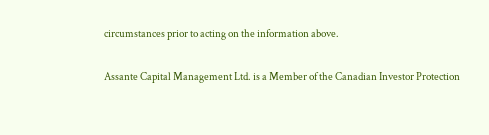circumstances prior to acting on the information above.

Assante Capital Management Ltd. is a Member of the Canadian Investor Protection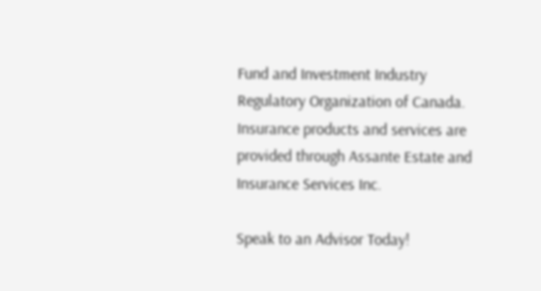Fund and Investment Industry Regulatory Organization of Canada. Insurance products and services are provided through Assante Estate and Insurance Services Inc.

Speak to an Advisor Today!